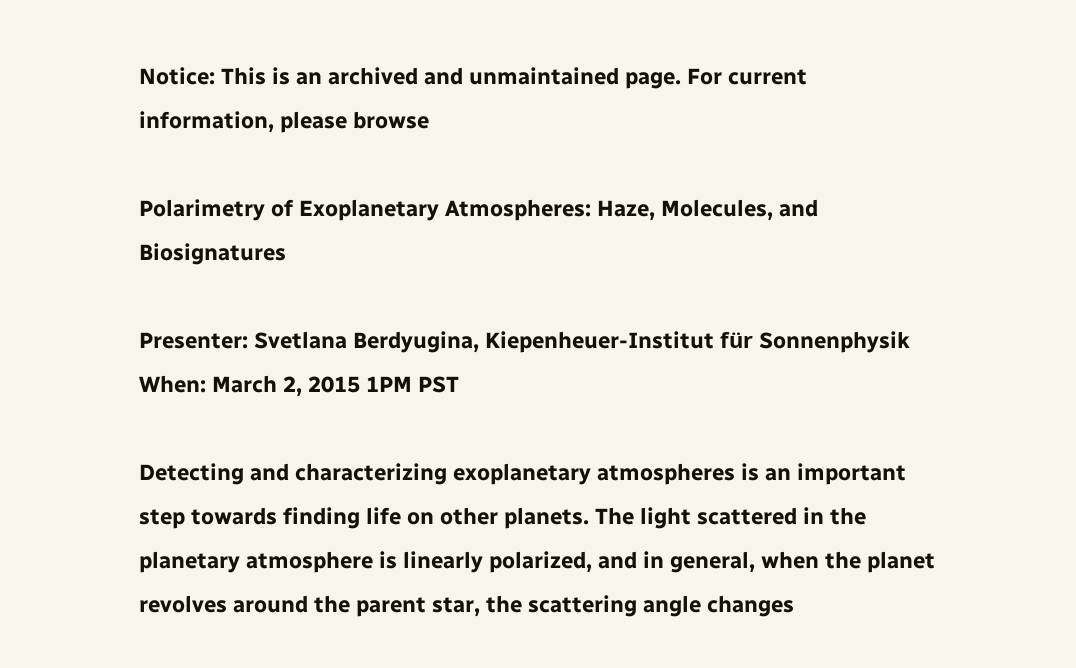Notice: This is an archived and unmaintained page. For current information, please browse

Polarimetry of Exoplanetary Atmospheres: Haze, Molecules, and Biosignatures

Presenter: Svetlana Berdyugina, Kiepenheuer-Institut für Sonnenphysik
When: March 2, 2015 1PM PST

Detecting and characterizing exoplanetary atmospheres is an important step towards finding life on other planets. The light scattered in the planetary atmosphere is linearly polarized, and in general, when the planet revolves around the parent star, the scattering angle changes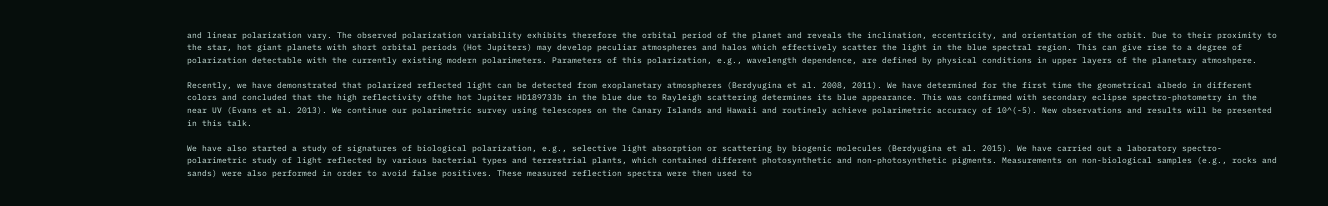and linear polarization vary. The observed polarization variability exhibits therefore the orbital period of the planet and reveals the inclination, eccentricity, and orientation of the orbit. Due to their proximity to the star, hot giant planets with short orbital periods (Hot Jupiters) may develop peculiar atmospheres and halos which effectively scatter the light in the blue spectral region. This can give rise to a degree of polarization detectable with the currently existing modern polarimeters. Parameters of this polarization, e.g., wavelength dependence, are defined by physical conditions in upper layers of the planetary atmoshpere.

Recently, we have demonstrated that polarized reflected light can be detected from exoplanetary atmospheres (Berdyugina et al. 2008, 2011). We have determined for the first time the geometrical albedo in different colors and concluded that the high reflectivity ofthe hot Jupiter HD189733b in the blue due to Rayleigh scattering determines its blue appearance. This was confirmed with secondary eclipse spectro-photometry in the near UV (Evans et al. 2013). We continue our polarimetric survey using telescopes on the Canary Islands and Hawaii and routinely achieve polarimetric accuracy of 10^(-5). New observations and results will be presented in this talk.

We have also started a study of signatures of biological polarization, e.g., selective light absorption or scattering by biogenic molecules (Berdyugina et al. 2015). We have carried out a laboratory spectro-polarimetric study of light reflected by various bacterial types and terrestrial plants, which contained different photosynthetic and non-photosynthetic pigments. Measurements on non-biological samples (e.g., rocks and sands) were also performed in order to avoid false positives. These measured reflection spectra were then used to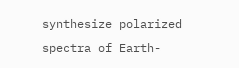synthesize polarized spectra of Earth-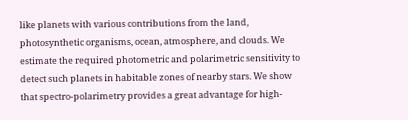like planets with various contributions from the land, photosynthetic organisms, ocean, atmosphere, and clouds. We estimate the required photometric and polarimetric sensitivity to detect such planets in habitable zones of nearby stars. We show that spectro-polarimetry provides a great advantage for high-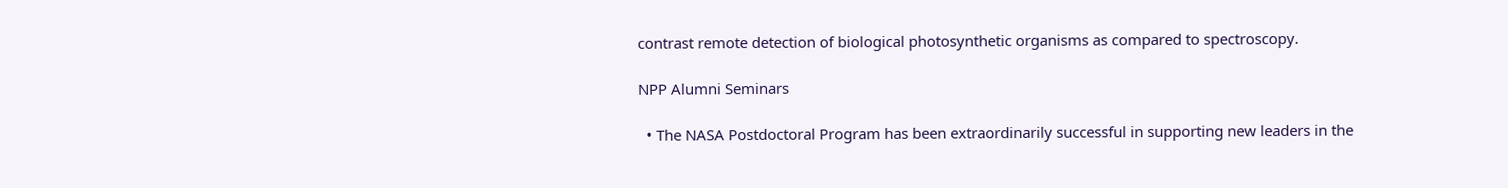contrast remote detection of biological photosynthetic organisms as compared to spectroscopy.

NPP Alumni Seminars

  • The NASA Postdoctoral Program has been extraordinarily successful in supporting new leaders in the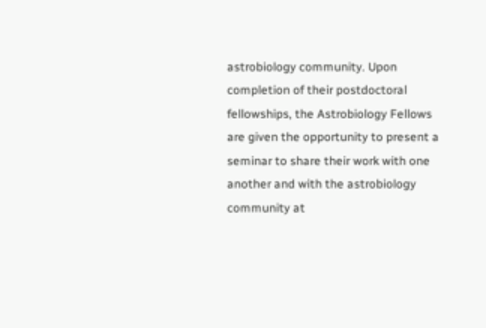astrobiology community. Upon completion of their postdoctoral fellowships, the Astrobiology Fellows are given the opportunity to present a seminar to share their work with one another and with the astrobiology community at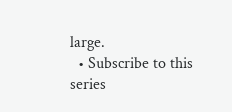large.
  • Subscribe to this series